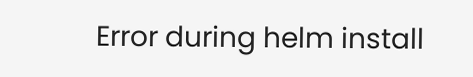Error during helm install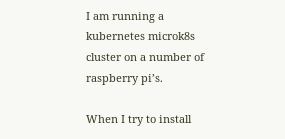I am running a kubernetes microk8s cluster on a number of raspberry pi’s.

When I try to install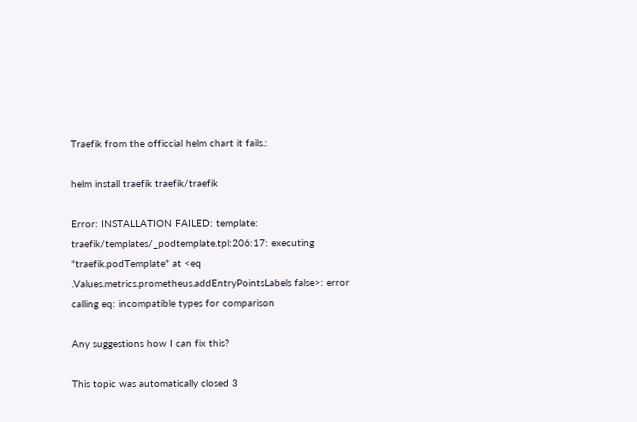Traefik from the officcial helm chart it fails.:

helm install traefik traefik/traefik

Error: INSTALLATION FAILED: template: traefik/templates/_podtemplate.tpl:206:17: executing "traefik.podTemplate" at <eq .Values.metrics.prometheus.addEntryPointsLabels false>: error calling eq: incompatible types for comparison

Any suggestions how I can fix this?

This topic was automatically closed 3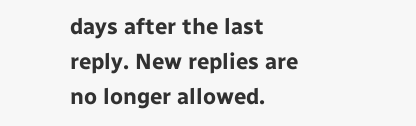days after the last reply. New replies are no longer allowed.